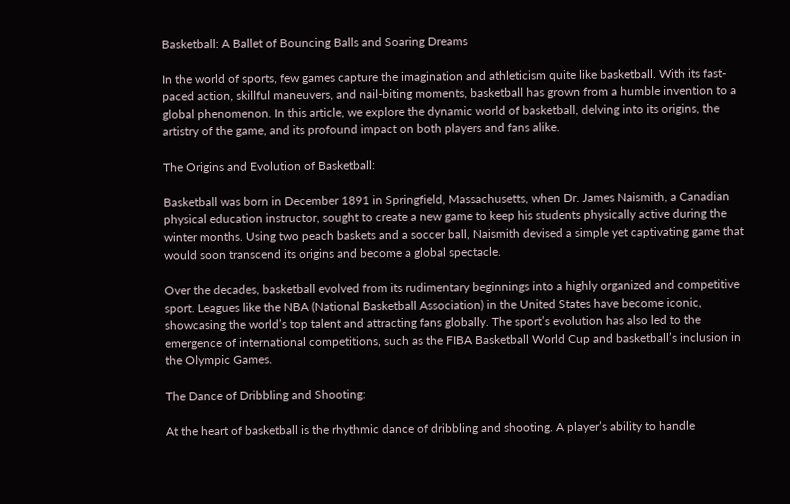Basketball: A Ballet of Bouncing Balls and Soaring Dreams

In the world of sports, few games capture the imagination and athleticism quite like basketball. With its fast-paced action, skillful maneuvers, and nail-biting moments, basketball has grown from a humble invention to a global phenomenon. In this article, we explore the dynamic world of basketball, delving into its origins, the artistry of the game, and its profound impact on both players and fans alike.

The Origins and Evolution of Basketball:

Basketball was born in December 1891 in Springfield, Massachusetts, when Dr. James Naismith, a Canadian physical education instructor, sought to create a new game to keep his students physically active during the winter months. Using two peach baskets and a soccer ball, Naismith devised a simple yet captivating game that would soon transcend its origins and become a global spectacle.

Over the decades, basketball evolved from its rudimentary beginnings into a highly organized and competitive sport. Leagues like the NBA (National Basketball Association) in the United States have become iconic, showcasing the world’s top talent and attracting fans globally. The sport’s evolution has also led to the emergence of international competitions, such as the FIBA Basketball World Cup and basketball’s inclusion in the Olympic Games.

The Dance of Dribbling and Shooting:

At the heart of basketball is the rhythmic dance of dribbling and shooting. A player’s ability to handle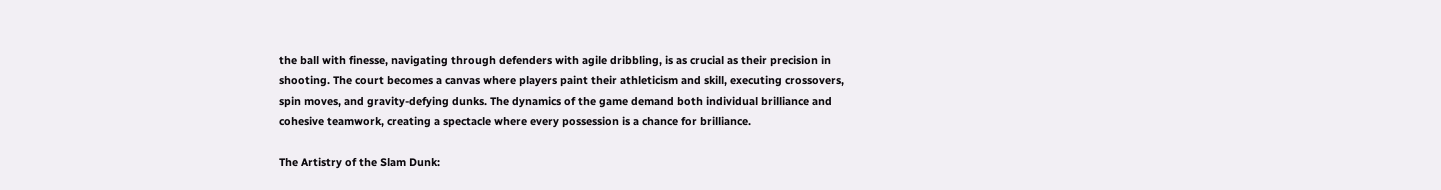the ball with finesse, navigating through defenders with agile dribbling, is as crucial as their precision in shooting. The court becomes a canvas where players paint their athleticism and skill, executing crossovers, spin moves, and gravity-defying dunks. The dynamics of the game demand both individual brilliance and cohesive teamwork, creating a spectacle where every possession is a chance for brilliance.

The Artistry of the Slam Dunk: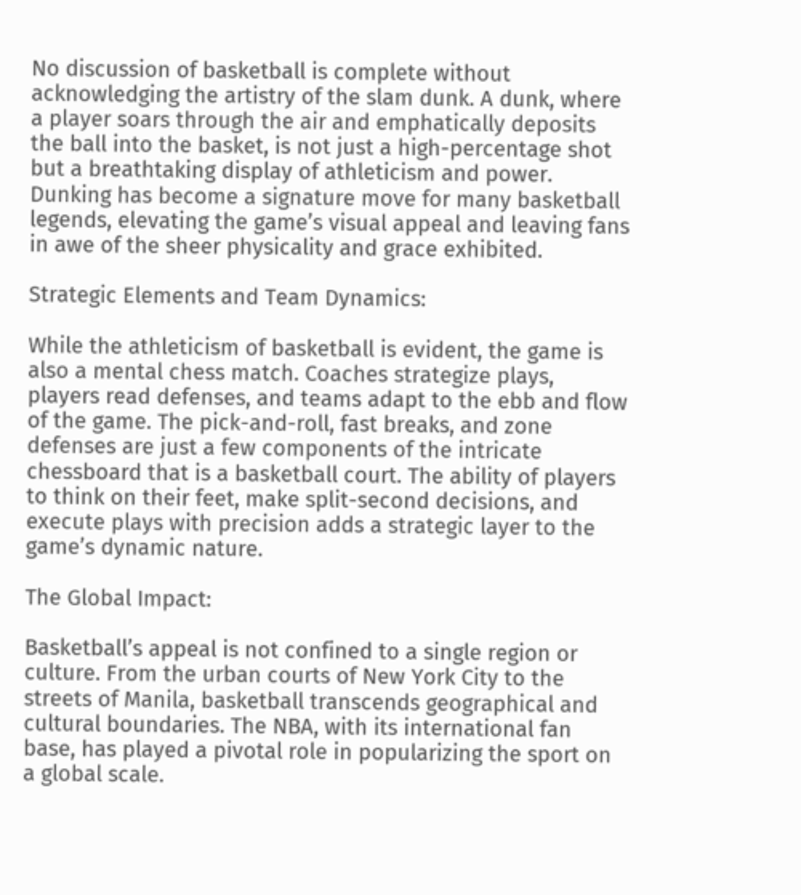No discussion of basketball is complete without acknowledging the artistry of the slam dunk. A dunk, where a player soars through the air and emphatically deposits the ball into the basket, is not just a high-percentage shot but a breathtaking display of athleticism and power. Dunking has become a signature move for many basketball legends, elevating the game’s visual appeal and leaving fans in awe of the sheer physicality and grace exhibited.

Strategic Elements and Team Dynamics:

While the athleticism of basketball is evident, the game is also a mental chess match. Coaches strategize plays, players read defenses, and teams adapt to the ebb and flow of the game. The pick-and-roll, fast breaks, and zone defenses are just a few components of the intricate chessboard that is a basketball court. The ability of players to think on their feet, make split-second decisions, and execute plays with precision adds a strategic layer to the game’s dynamic nature.

The Global Impact:

Basketball’s appeal is not confined to a single region or culture. From the urban courts of New York City to the streets of Manila, basketball transcends geographical and cultural boundaries. The NBA, with its international fan base, has played a pivotal role in popularizing the sport on a global scale.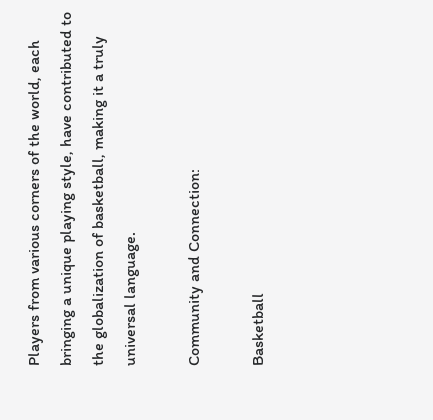Players from various corners of the world, each bringing a unique playing style, have contributed to the globalization of basketball, making it a truly universal language.

Community and Connection:

Basketball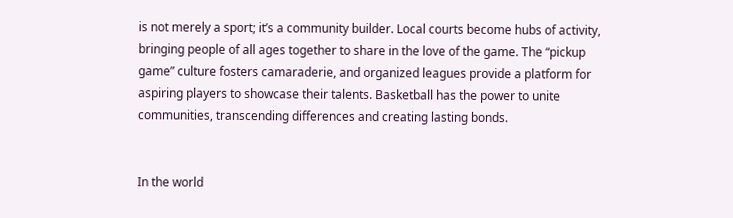is not merely a sport; it’s a community builder. Local courts become hubs of activity, bringing people of all ages together to share in the love of the game. The “pickup game” culture fosters camaraderie, and organized leagues provide a platform for aspiring players to showcase their talents. Basketball has the power to unite communities, transcending differences and creating lasting bonds.


In the world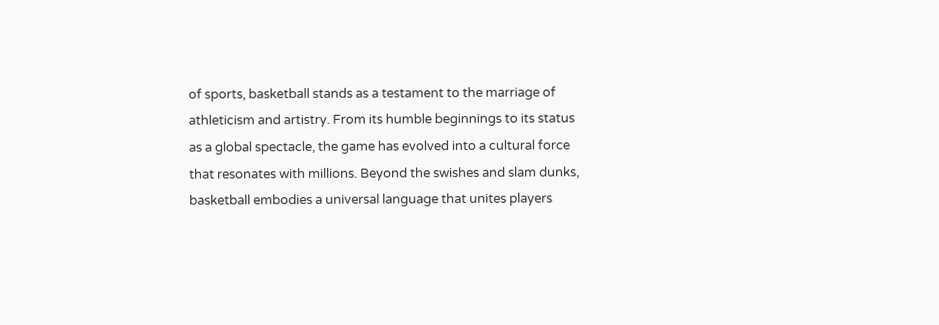of sports, basketball stands as a testament to the marriage of athleticism and artistry. From its humble beginnings to its status as a global spectacle, the game has evolved into a cultural force that resonates with millions. Beyond the swishes and slam dunks, basketball embodies a universal language that unites players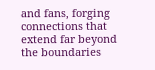and fans, forging connections that extend far beyond the boundaries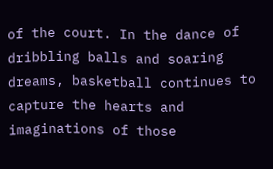of the court. In the dance of dribbling balls and soaring dreams, basketball continues to capture the hearts and imaginations of those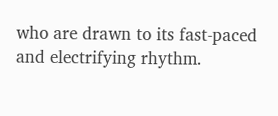who are drawn to its fast-paced and electrifying rhythm.